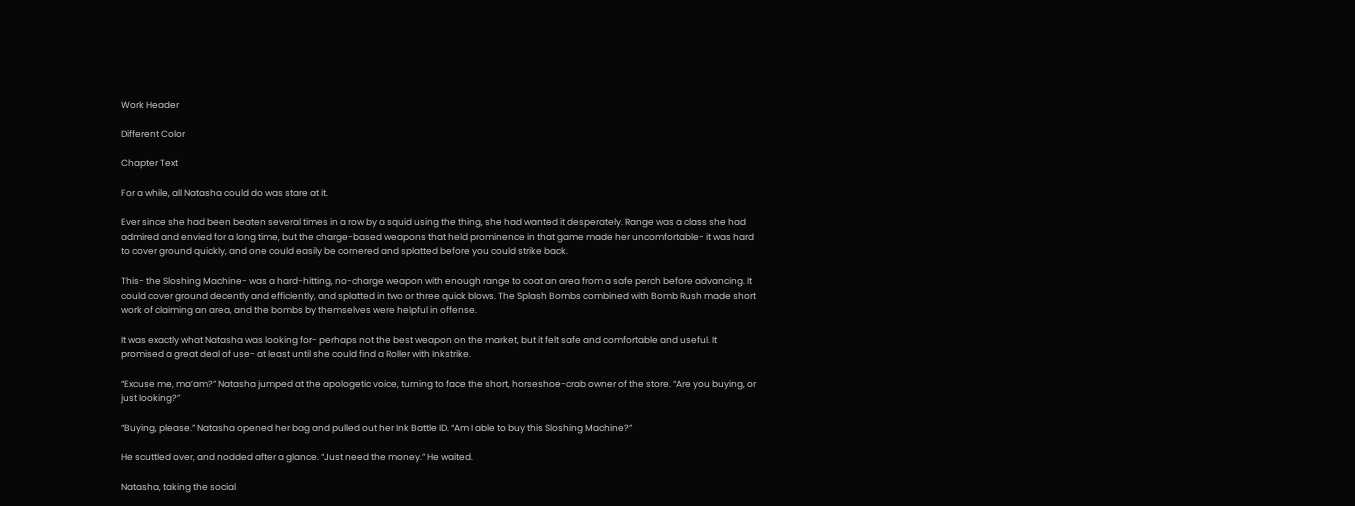Work Header

Different Color

Chapter Text

For a while, all Natasha could do was stare at it.

Ever since she had been beaten several times in a row by a squid using the thing, she had wanted it desperately. Range was a class she had admired and envied for a long time, but the charge-based weapons that held prominence in that game made her uncomfortable- it was hard to cover ground quickly, and one could easily be cornered and splatted before you could strike back.

This- the Sloshing Machine- was a hard-hitting, no-charge weapon with enough range to coat an area from a safe perch before advancing. It could cover ground decently and efficiently, and splatted in two or three quick blows. The Splash Bombs combined with Bomb Rush made short work of claiming an area, and the bombs by themselves were helpful in offense.

It was exactly what Natasha was looking for- perhaps not the best weapon on the market, but it felt safe and comfortable and useful. It promised a great deal of use- at least until she could find a Roller with Inkstrike.

“Excuse me, ma’am?” Natasha jumped at the apologetic voice, turning to face the short, horseshoe-crab owner of the store. “Are you buying, or just looking?”

“Buying, please.” Natasha opened her bag and pulled out her Ink Battle ID. “Am I able to buy this Sloshing Machine?”

He scuttled over, and nodded after a glance. “Just need the money.” He waited.

Natasha, taking the social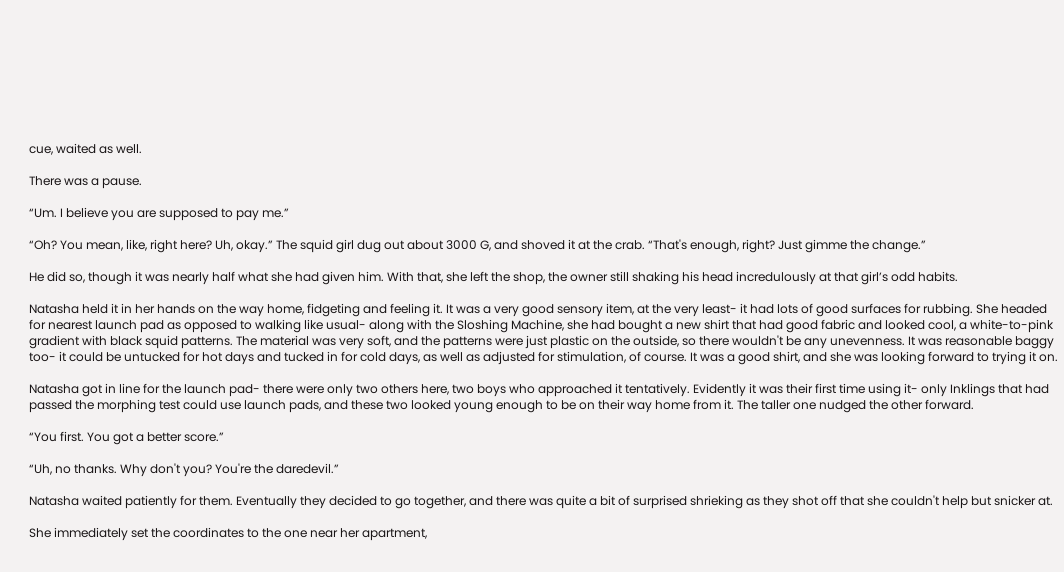cue, waited as well.

There was a pause.

“Um. I believe you are supposed to pay me.”

“Oh? You mean, like, right here? Uh, okay.” The squid girl dug out about 3000 G, and shoved it at the crab. “That's enough, right? Just gimme the change.”

He did so, though it was nearly half what she had given him. With that, she left the shop, the owner still shaking his head incredulously at that girl’s odd habits.

Natasha held it in her hands on the way home, fidgeting and feeling it. It was a very good sensory item, at the very least- it had lots of good surfaces for rubbing. She headed for nearest launch pad as opposed to walking like usual- along with the Sloshing Machine, she had bought a new shirt that had good fabric and looked cool, a white-to-pink gradient with black squid patterns. The material was very soft, and the patterns were just plastic on the outside, so there wouldn't be any unevenness. It was reasonable baggy too- it could be untucked for hot days and tucked in for cold days, as well as adjusted for stimulation, of course. It was a good shirt, and she was looking forward to trying it on.

Natasha got in line for the launch pad- there were only two others here, two boys who approached it tentatively. Evidently it was their first time using it- only Inklings that had passed the morphing test could use launch pads, and these two looked young enough to be on their way home from it. The taller one nudged the other forward.

“You first. You got a better score.”

“Uh, no thanks. Why don't you? You're the daredevil.”

Natasha waited patiently for them. Eventually they decided to go together, and there was quite a bit of surprised shrieking as they shot off that she couldn't help but snicker at.

She immediately set the coordinates to the one near her apartment,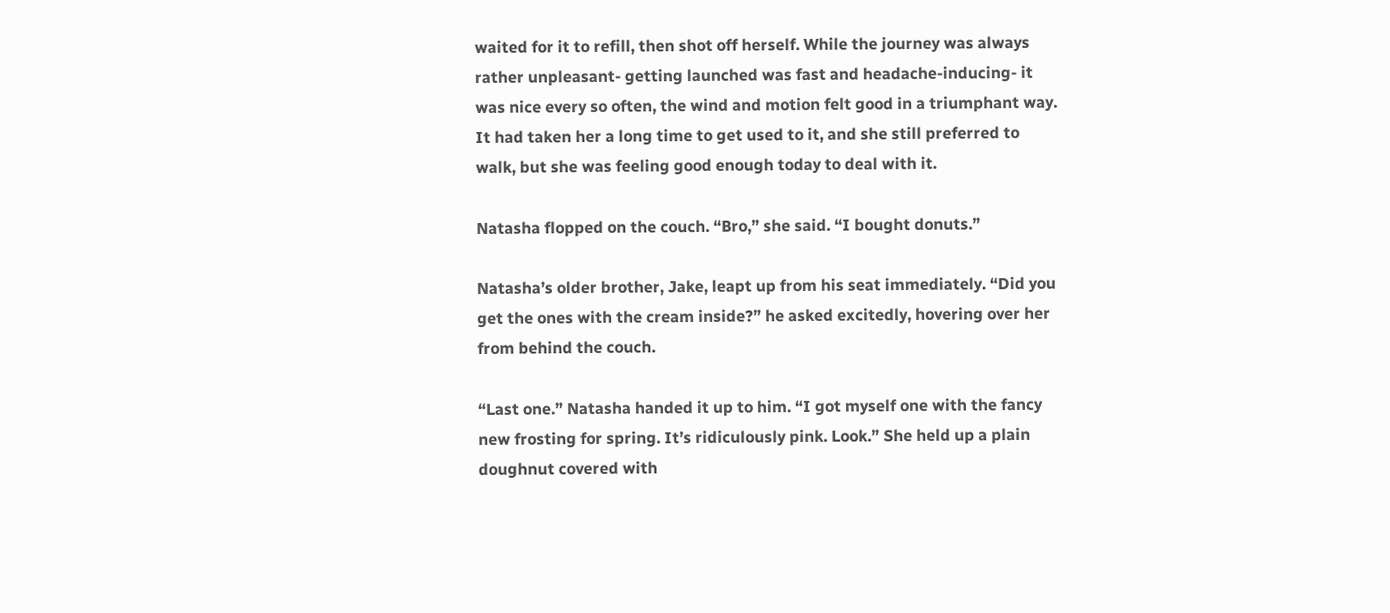waited for it to refill, then shot off herself. While the journey was always rather unpleasant- getting launched was fast and headache-inducing- it was nice every so often, the wind and motion felt good in a triumphant way. It had taken her a long time to get used to it, and she still preferred to walk, but she was feeling good enough today to deal with it.

Natasha flopped on the couch. “Bro,” she said. “I bought donuts.”

Natasha’s older brother, Jake, leapt up from his seat immediately. “Did you get the ones with the cream inside?” he asked excitedly, hovering over her from behind the couch.

“Last one.” Natasha handed it up to him. “I got myself one with the fancy new frosting for spring. It’s ridiculously pink. Look.” She held up a plain doughnut covered with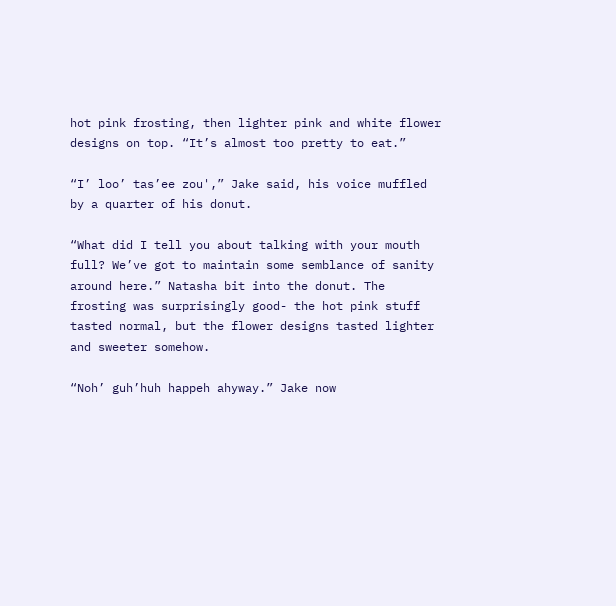hot pink frosting, then lighter pink and white flower designs on top. “It’s almost too pretty to eat.”

“I’ loo’ tas’ee zou',” Jake said, his voice muffled by a quarter of his donut.

“What did I tell you about talking with your mouth full? We’ve got to maintain some semblance of sanity around here.” Natasha bit into the donut. The frosting was surprisingly good- the hot pink stuff tasted normal, but the flower designs tasted lighter and sweeter somehow.

“Noh’ guh’huh happeh ahyway.” Jake now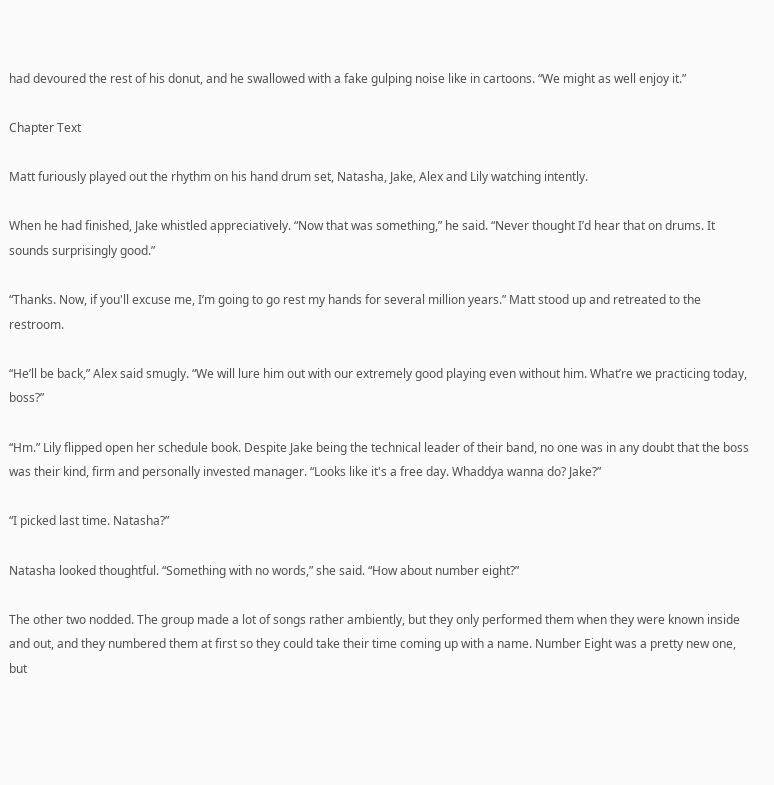had devoured the rest of his donut, and he swallowed with a fake gulping noise like in cartoons. “We might as well enjoy it.”

Chapter Text

Matt furiously played out the rhythm on his hand drum set, Natasha, Jake, Alex and Lily watching intently.

When he had finished, Jake whistled appreciatively. “Now that was something,” he said. “Never thought I’d hear that on drums. It sounds surprisingly good.”

“Thanks. Now, if you'll excuse me, I’m going to go rest my hands for several million years.” Matt stood up and retreated to the restroom.

“He’ll be back,” Alex said smugly. “We will lure him out with our extremely good playing even without him. What’re we practicing today, boss?”

“Hm.” Lily flipped open her schedule book. Despite Jake being the technical leader of their band, no one was in any doubt that the boss was their kind, firm and personally invested manager. “Looks like it's a free day. Whaddya wanna do? Jake?”

“I picked last time. Natasha?”

Natasha looked thoughtful. “Something with no words,” she said. “How about number eight?”

The other two nodded. The group made a lot of songs rather ambiently, but they only performed them when they were known inside and out, and they numbered them at first so they could take their time coming up with a name. Number Eight was a pretty new one, but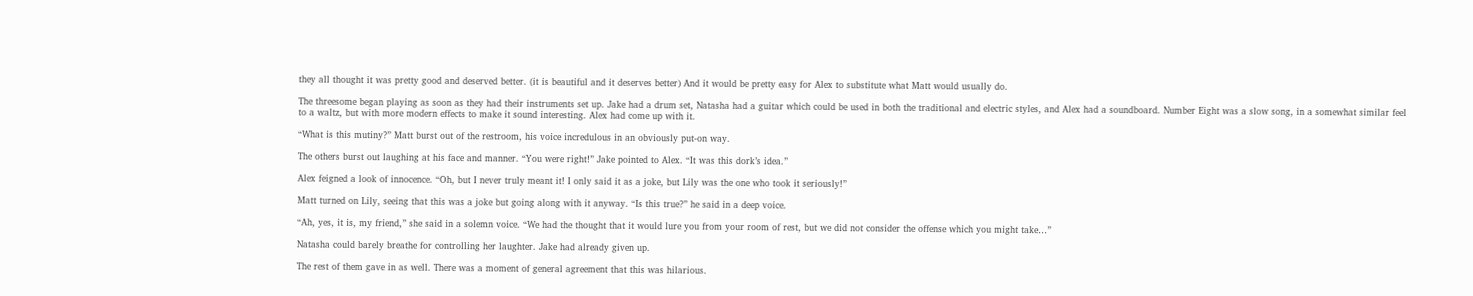they all thought it was pretty good and deserved better. (it is beautiful and it deserves better) And it would be pretty easy for Alex to substitute what Matt would usually do.

The threesome began playing as soon as they had their instruments set up. Jake had a drum set, Natasha had a guitar which could be used in both the traditional and electric styles, and Alex had a soundboard. Number Eight was a slow song, in a somewhat similar feel to a waltz, but with more modern effects to make it sound interesting. Alex had come up with it.

“What is this mutiny?” Matt burst out of the restroom, his voice incredulous in an obviously put-on way.

The others burst out laughing at his face and manner. “You were right!” Jake pointed to Alex. “It was this dork’s idea.”

Alex feigned a look of innocence. “Oh, but I never truly meant it! I only said it as a joke, but Lily was the one who took it seriously!”

Matt turned on Lily, seeing that this was a joke but going along with it anyway. “Is this true?” he said in a deep voice.

“Ah, yes, it is, my friend,” she said in a solemn voice. “We had the thought that it would lure you from your room of rest, but we did not consider the offense which you might take…”

Natasha could barely breathe for controlling her laughter. Jake had already given up.

The rest of them gave in as well. There was a moment of general agreement that this was hilarious.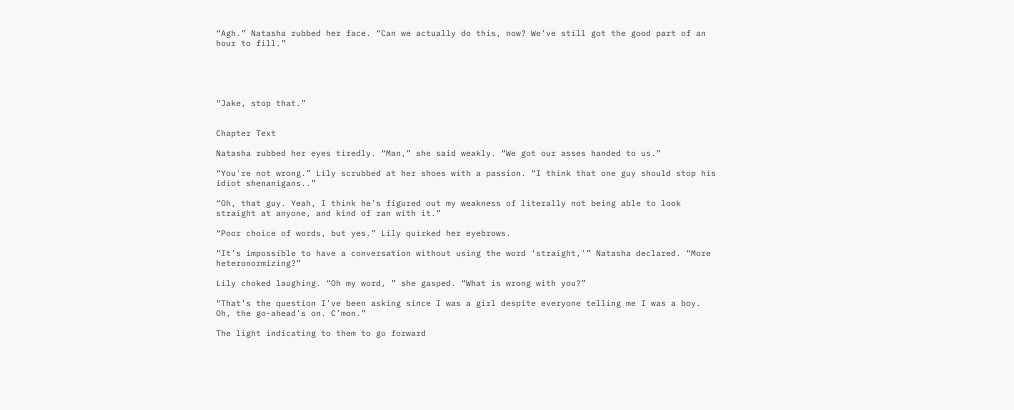“Agh.” Natasha rubbed her face. “Can we actually do this, now? We’ve still got the good part of an hour to fill.”





“Jake, stop that.”


Chapter Text

Natasha rubbed her eyes tiredly. “Man,” she said weakly. “We got our asses handed to us.”

“You're not wrong.” Lily scrubbed at her shoes with a passion. “I think that one guy should stop his idiot shenanigans..”

“Oh, that guy. Yeah, I think he’s figured out my weakness of literally not being able to look straight at anyone, and kind of ran with it.”

“Poor choice of words, but yes.” Lily quirked her eyebrows.

“It’s impossible to have a conversation without using the word ‘straight,’” Natasha declared. “More heteronormizing?”

Lily choked laughing. “Oh my word, ” she gasped. “What is wrong with you?”

“That’s the question I’ve been asking since I was a girl despite everyone telling me I was a boy. Oh, the go-ahead’s on. C’mon.”

The light indicating to them to go forward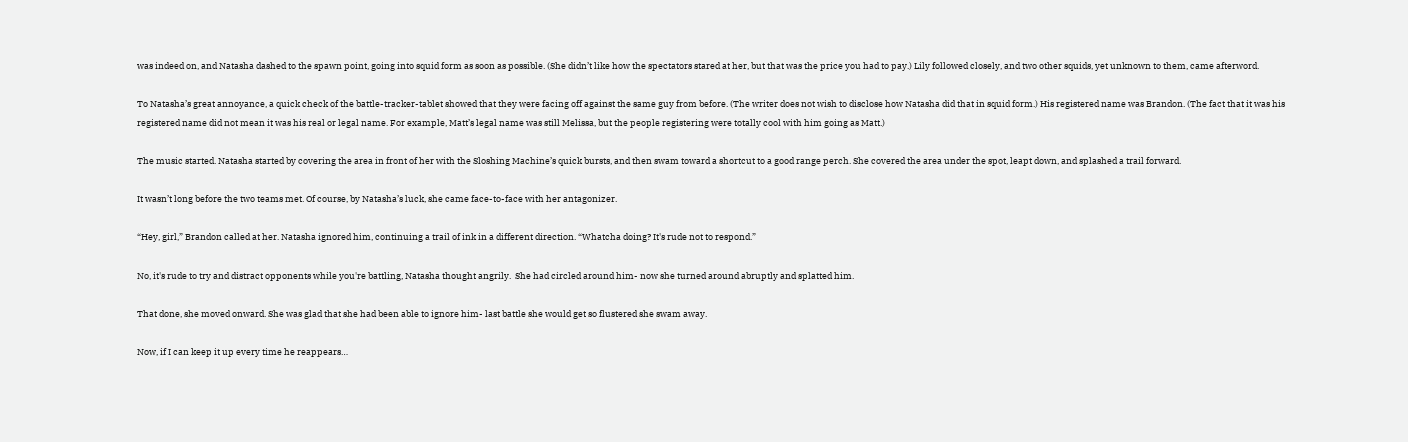was indeed on, and Natasha dashed to the spawn point, going into squid form as soon as possible. (She didn’t like how the spectators stared at her, but that was the price you had to pay.) Lily followed closely, and two other squids, yet unknown to them, came afterword.

To Natasha’s great annoyance, a quick check of the battle-tracker-tablet showed that they were facing off against the same guy from before. (The writer does not wish to disclose how Natasha did that in squid form.) His registered name was Brandon. (The fact that it was his registered name did not mean it was his real or legal name. For example, Matt’s legal name was still Melissa, but the people registering were totally cool with him going as Matt.)

The music started. Natasha started by covering the area in front of her with the Sloshing Machine’s quick bursts, and then swam toward a shortcut to a good range perch. She covered the area under the spot, leapt down, and splashed a trail forward.

It wasn’t long before the two teams met. Of course, by Natasha’s luck, she came face-to-face with her antagonizer.

“Hey, girl,” Brandon called at her. Natasha ignored him, continuing a trail of ink in a different direction. “Whatcha doing? It's rude not to respond.”

No, it's rude to try and distract opponents while you're battling, Natasha thought angrily.  She had circled around him- now she turned around abruptly and splatted him.

That done, she moved onward. She was glad that she had been able to ignore him- last battle she would get so flustered she swam away.

Now, if I can keep it up every time he reappears…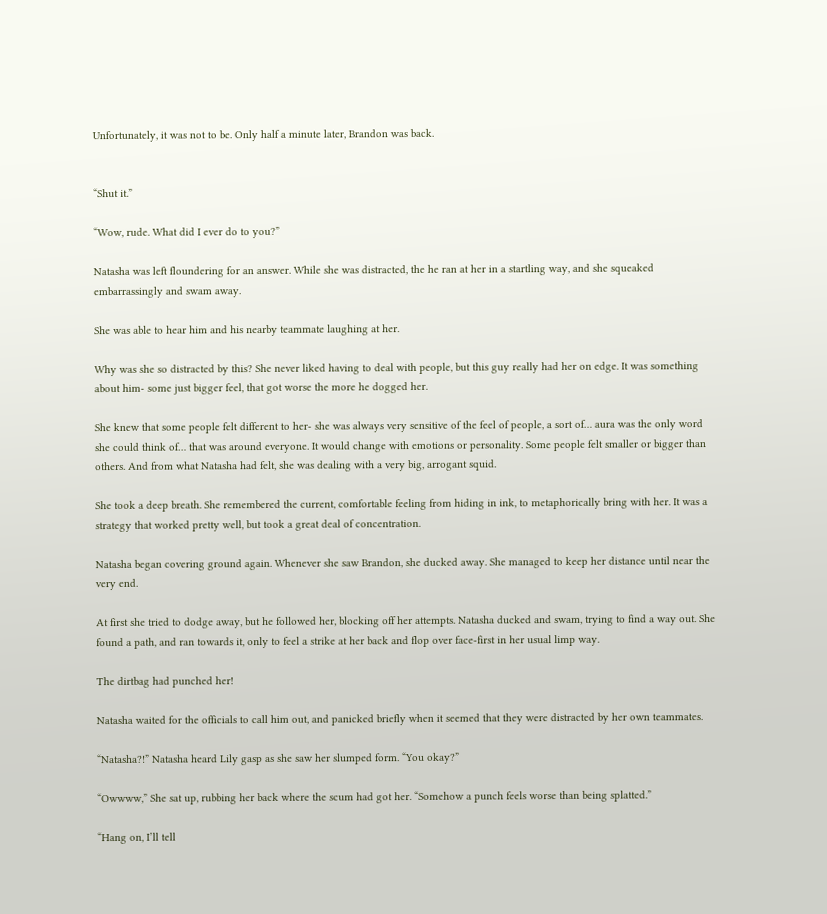Unfortunately, it was not to be. Only half a minute later, Brandon was back.


“Shut it.”

“Wow, rude. What did I ever do to you?”

Natasha was left floundering for an answer. While she was distracted, the he ran at her in a startling way, and she squeaked embarrassingly and swam away.

She was able to hear him and his nearby teammate laughing at her.

Why was she so distracted by this? She never liked having to deal with people, but this guy really had her on edge. It was something about him- some just bigger feel, that got worse the more he dogged her.

She knew that some people felt different to her- she was always very sensitive of the feel of people, a sort of… aura was the only word she could think of… that was around everyone. It would change with emotions or personality. Some people felt smaller or bigger than others. And from what Natasha had felt, she was dealing with a very big, arrogant squid.

She took a deep breath. She remembered the current, comfortable feeling from hiding in ink, to metaphorically bring with her. It was a strategy that worked pretty well, but took a great deal of concentration.

Natasha began covering ground again. Whenever she saw Brandon, she ducked away. She managed to keep her distance until near the very end.

At first she tried to dodge away, but he followed her, blocking off her attempts. Natasha ducked and swam, trying to find a way out. She found a path, and ran towards it, only to feel a strike at her back and flop over face-first in her usual limp way.

The dirtbag had punched her!

Natasha waited for the officials to call him out, and panicked briefly when it seemed that they were distracted by her own teammates.

“Natasha?!” Natasha heard Lily gasp as she saw her slumped form. “You okay?”

“Owwww,” She sat up, rubbing her back where the scum had got her. “Somehow a punch feels worse than being splatted.”

“Hang on, I’ll tell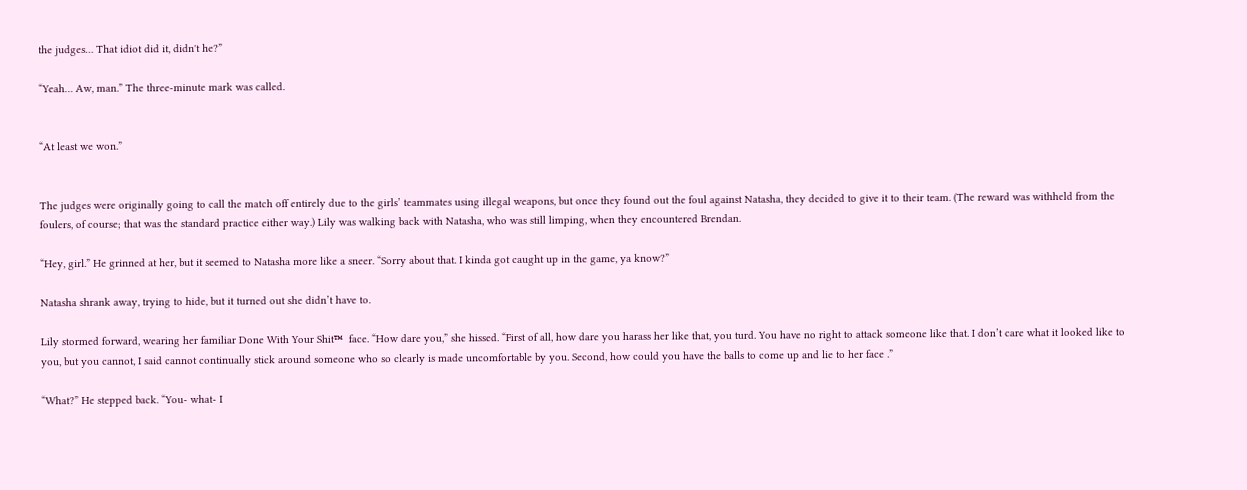the judges… That idiot did it, didn't he?”

“Yeah… Aw, man.” The three-minute mark was called.


“At least we won.”


The judges were originally going to call the match off entirely due to the girls’ teammates using illegal weapons, but once they found out the foul against Natasha, they decided to give it to their team. (The reward was withheld from the foulers, of course; that was the standard practice either way.) Lily was walking back with Natasha, who was still limping, when they encountered Brendan.

“Hey, girl.” He grinned at her, but it seemed to Natasha more like a sneer. “Sorry about that. I kinda got caught up in the game, ya know?”

Natasha shrank away, trying to hide, but it turned out she didn’t have to.

Lily stormed forward, wearing her familiar Done With Your Shit™  face. “How dare you,” she hissed. “First of all, how dare you harass her like that, you turd. You have no right to attack someone like that. I don’t care what it looked like to you, but you cannot, I said cannot continually stick around someone who so clearly is made uncomfortable by you. Second, how could you have the balls to come up and lie to her face .”

“What?” He stepped back. “You- what- I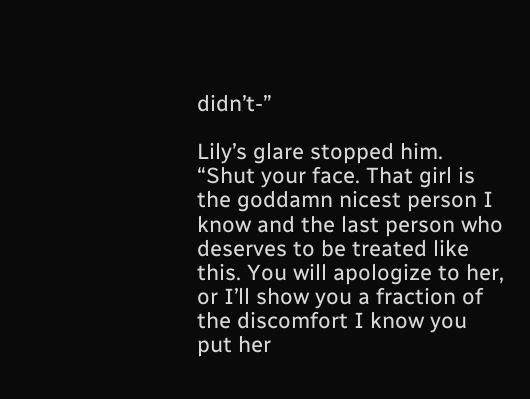didn’t-”

Lily’s glare stopped him. “Shut your face. That girl is the goddamn nicest person I know and the last person who deserves to be treated like this. You will apologize to her, or I’ll show you a fraction of the discomfort I know you put her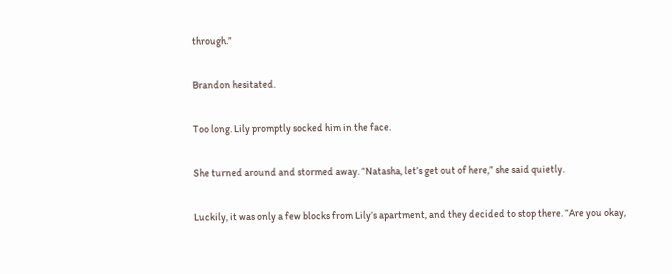through.”

Brandon hesitated.

Too long. Lily promptly socked him in the face.

She turned around and stormed away. “Natasha, let’s get out of here,” she said quietly.

Luckily, it was only a few blocks from Lily’s apartment, and they decided to stop there. “Are you okay,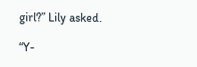girl?” Lily asked.

“Y-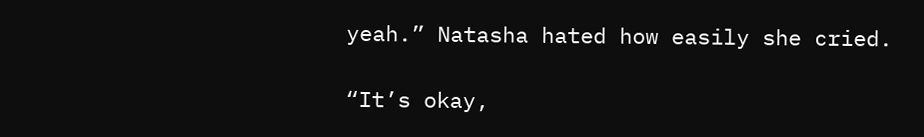yeah.” Natasha hated how easily she cried.

“It’s okay,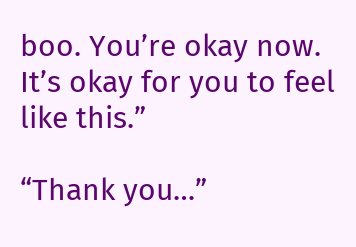boo. You’re okay now. It’s okay for you to feel like this.”

“Thank you…”